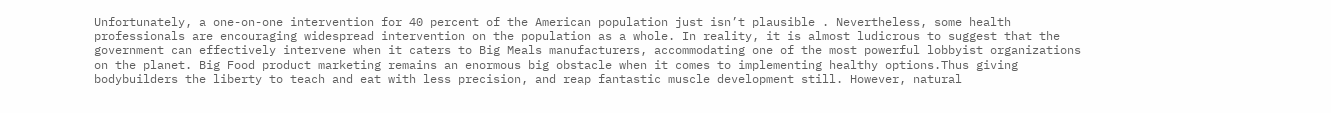Unfortunately, a one-on-one intervention for 40 percent of the American population just isn’t plausible . Nevertheless, some health professionals are encouraging widespread intervention on the population as a whole. In reality, it is almost ludicrous to suggest that the government can effectively intervene when it caters to Big Meals manufacturers, accommodating one of the most powerful lobbyist organizations on the planet. Big Food product marketing remains an enormous big obstacle when it comes to implementing healthy options.Thus giving bodybuilders the liberty to teach and eat with less precision, and reap fantastic muscle development still. However, natural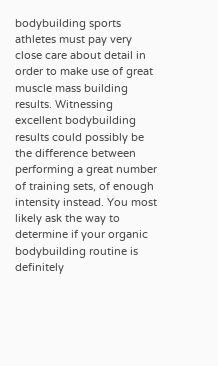bodybuilding sports athletes must pay very close care about detail in order to make use of great muscle mass building results. Witnessing excellent bodybuilding results could possibly be the difference between performing a great number of training sets, of enough intensity instead. You most likely ask the way to determine if your organic bodybuilding routine is definitely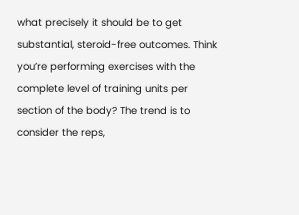what precisely it should be to get substantial, steroid-free outcomes. Think you’re performing exercises with the complete level of training units per section of the body? The trend is to consider the reps,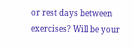or rest days between exercises? Will be your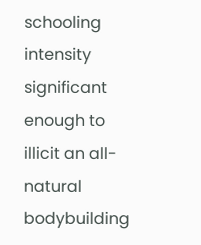schooling intensity significant enough to illicit an all-natural bodybuilding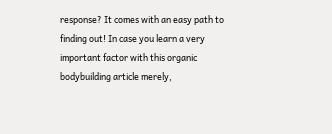response? It comes with an easy path to finding out! In case you learn a very important factor with this organic bodybuilding article merely,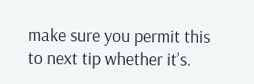make sure you permit this to next tip whether it’s.